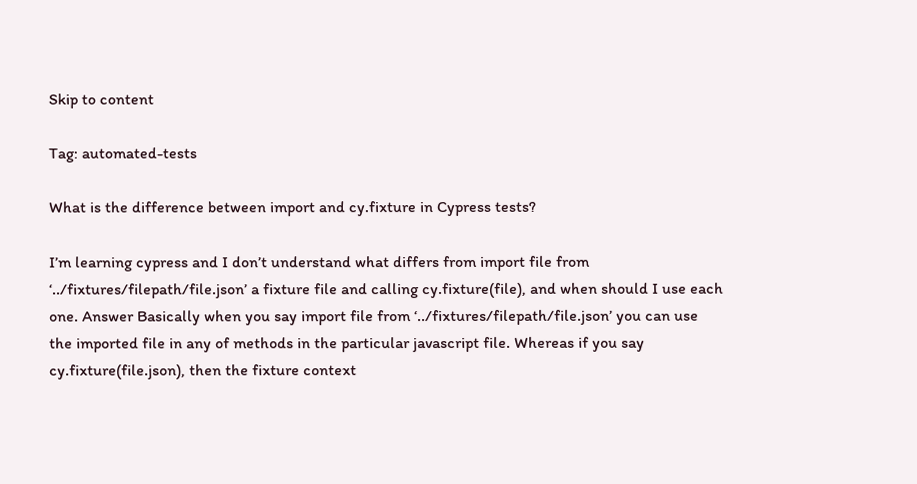Skip to content

Tag: automated-tests

What is the difference between import and cy.fixture in Cypress tests?

I’m learning cypress and I don’t understand what differs from import file from ‘../fixtures/filepath/file.json’ a fixture file and calling cy.fixture(file), and when should I use each one. Answer Basically when you say import file from ‘../fixtures/filepath/file.json’ you can use the imported file in any of methods in the particular javascript file. Whereas if you say cy.fixture(file.json), then the fixture context